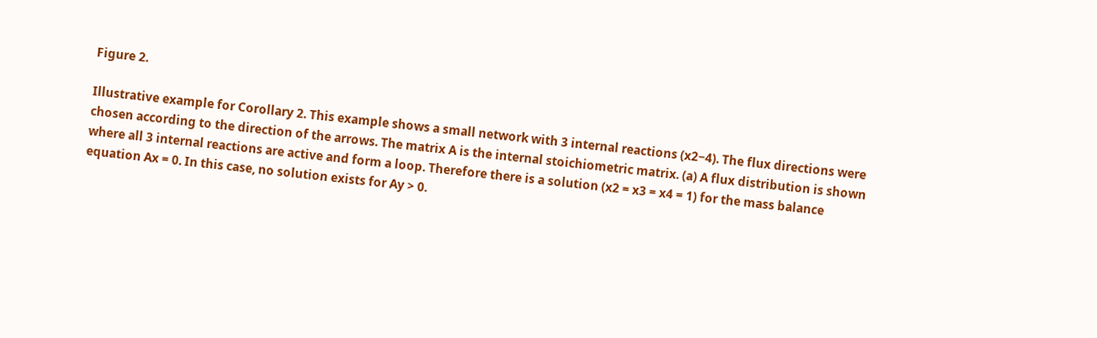Figure 2.

Illustrative example for Corollary 2. This example shows a small network with 3 internal reactions (x2−4). The flux directions were chosen according to the direction of the arrows. The matrix A is the internal stoichiometric matrix. (a) A flux distribution is shown where all 3 internal reactions are active and form a loop. Therefore there is a solution (x2 = x3 = x4 = 1) for the mass balance equation Ax = 0. In this case, no solution exists for Ay > 0.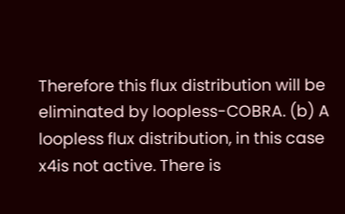Therefore this flux distribution will be eliminated by loopless-COBRA. (b) A loopless flux distribution, in this case x4is not active. There is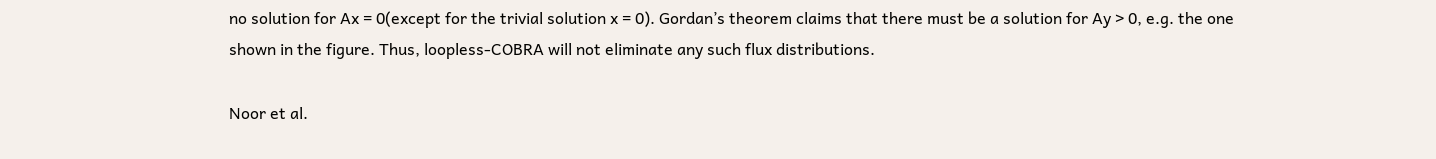no solution for Ax = 0(except for the trivial solution x = 0). Gordan’s theorem claims that there must be a solution for Ay > 0, e.g. the one shown in the figure. Thus, loopless-COBRA will not eliminate any such flux distributions.

Noor et al.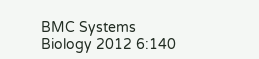BMC Systems Biology 2012 6:140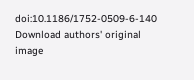doi:10.1186/1752-0509-6-140
Download authors' original image